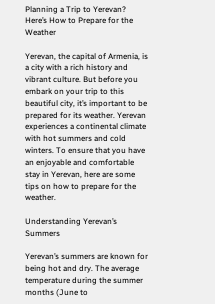Planning a Trip to Yerevan? Here’s How to Prepare for the Weather

Yerevan, the capital of Armenia, is a city with a rich history and vibrant culture. But before you embark on your trip to this beautiful city, it’s important to be prepared for its weather. Yerevan experiences a continental climate with hot summers and cold winters. To ensure that you have an enjoyable and comfortable stay in Yerevan, here are some tips on how to prepare for the weather.

Understanding Yerevan’s Summers

Yerevan’s summers are known for being hot and dry. The average temperature during the summer months (June to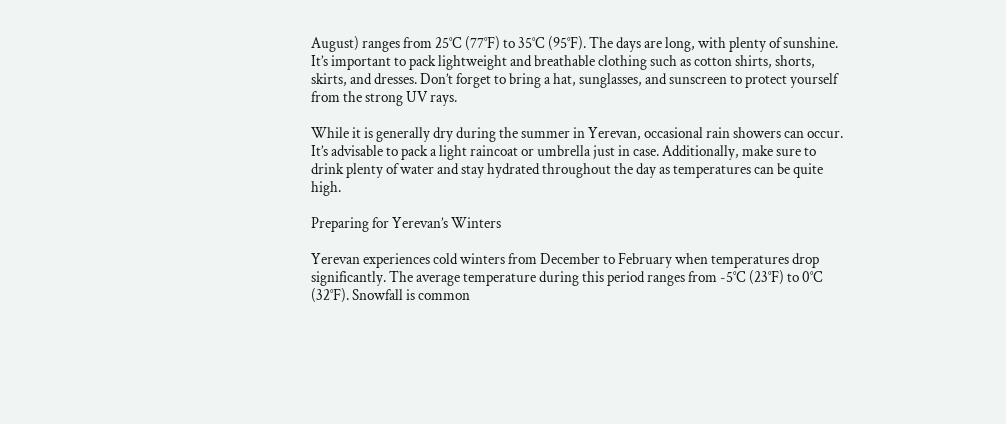August) ranges from 25°C (77°F) to 35°C (95°F). The days are long, with plenty of sunshine. It’s important to pack lightweight and breathable clothing such as cotton shirts, shorts, skirts, and dresses. Don’t forget to bring a hat, sunglasses, and sunscreen to protect yourself from the strong UV rays.

While it is generally dry during the summer in Yerevan, occasional rain showers can occur. It’s advisable to pack a light raincoat or umbrella just in case. Additionally, make sure to drink plenty of water and stay hydrated throughout the day as temperatures can be quite high.

Preparing for Yerevan’s Winters

Yerevan experiences cold winters from December to February when temperatures drop significantly. The average temperature during this period ranges from -5°C (23°F) to 0°C (32°F). Snowfall is common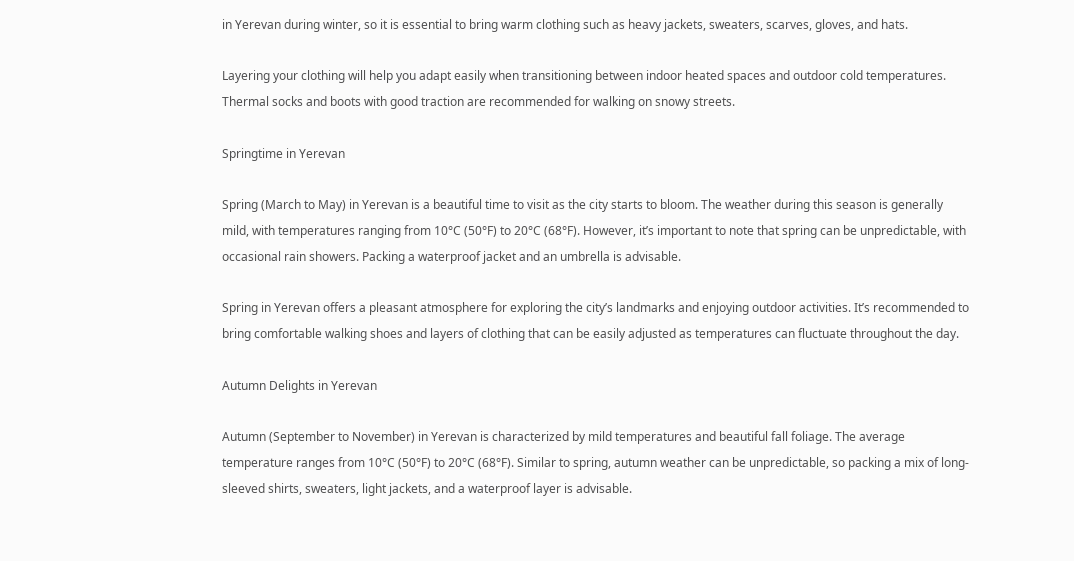in Yerevan during winter, so it is essential to bring warm clothing such as heavy jackets, sweaters, scarves, gloves, and hats.

Layering your clothing will help you adapt easily when transitioning between indoor heated spaces and outdoor cold temperatures. Thermal socks and boots with good traction are recommended for walking on snowy streets.

Springtime in Yerevan

Spring (March to May) in Yerevan is a beautiful time to visit as the city starts to bloom. The weather during this season is generally mild, with temperatures ranging from 10°C (50°F) to 20°C (68°F). However, it’s important to note that spring can be unpredictable, with occasional rain showers. Packing a waterproof jacket and an umbrella is advisable.

Spring in Yerevan offers a pleasant atmosphere for exploring the city’s landmarks and enjoying outdoor activities. It’s recommended to bring comfortable walking shoes and layers of clothing that can be easily adjusted as temperatures can fluctuate throughout the day.

Autumn Delights in Yerevan

Autumn (September to November) in Yerevan is characterized by mild temperatures and beautiful fall foliage. The average temperature ranges from 10°C (50°F) to 20°C (68°F). Similar to spring, autumn weather can be unpredictable, so packing a mix of long-sleeved shirts, sweaters, light jackets, and a waterproof layer is advisable.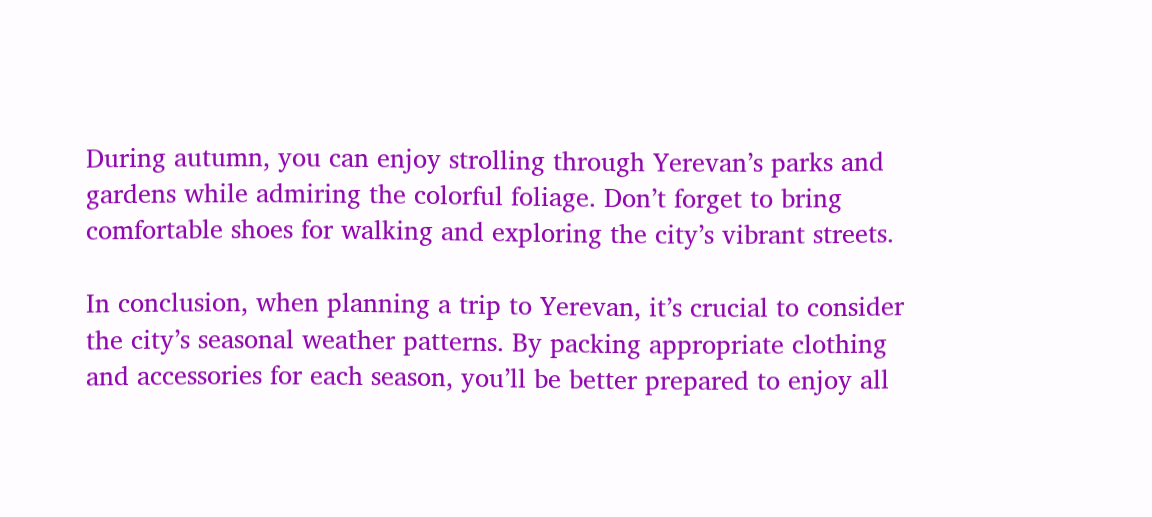During autumn, you can enjoy strolling through Yerevan’s parks and gardens while admiring the colorful foliage. Don’t forget to bring comfortable shoes for walking and exploring the city’s vibrant streets.

In conclusion, when planning a trip to Yerevan, it’s crucial to consider the city’s seasonal weather patterns. By packing appropriate clothing and accessories for each season, you’ll be better prepared to enjoy all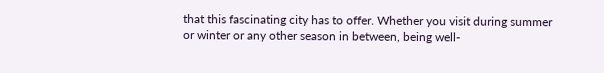that this fascinating city has to offer. Whether you visit during summer or winter or any other season in between, being well-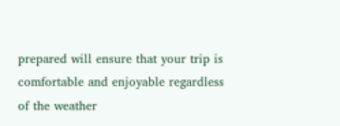prepared will ensure that your trip is comfortable and enjoyable regardless of the weather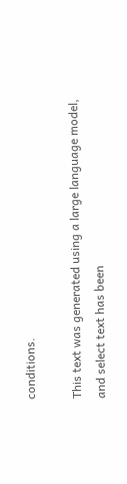conditions.

This text was generated using a large language model, and select text has been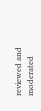reviewed and moderated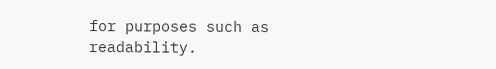for purposes such as readability.